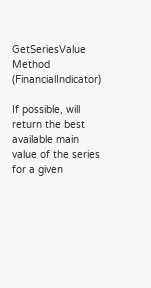GetSeriesValue Method (FinancialIndicator)

If possible, will return the best available main value of the series for a given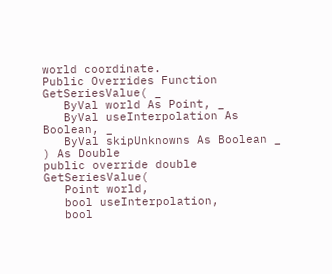world coordinate.
Public Overrides Function GetSeriesValue( _
   ByVal world As Point, _
   ByVal useInterpolation As Boolean, _
   ByVal skipUnknowns As Boolean _
) As Double
public override double GetSeriesValue(
   Point world,
   bool useInterpolation,
   bool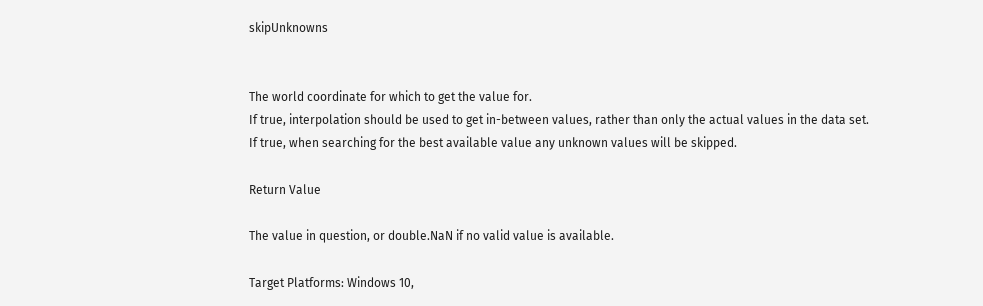skipUnknowns


The world coordinate for which to get the value for.
If true, interpolation should be used to get in-between values, rather than only the actual values in the data set.
If true, when searching for the best available value any unknown values will be skipped.

Return Value

The value in question, or double.NaN if no valid value is available.

Target Platforms: Windows 10,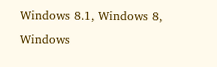Windows 8.1, Windows 8, Windows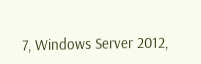7, Windows Server 2012,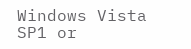Windows Vista SP1 or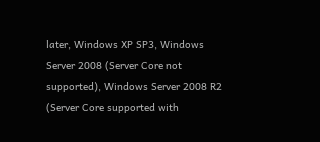later, Windows XP SP3, Windows Server 2008 (Server Core not supported), Windows Server 2008 R2 (Server Core supported with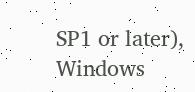SP1 or later), Windows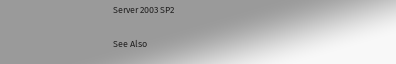Server 2003 SP2

See Also